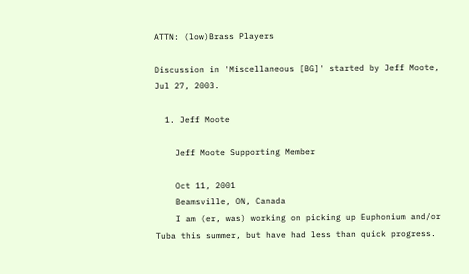ATTN: (low)Brass Players

Discussion in 'Miscellaneous [BG]' started by Jeff Moote, Jul 27, 2003.

  1. Jeff Moote

    Jeff Moote Supporting Member

    Oct 11, 2001
    Beamsville, ON, Canada
    I am (er, was) working on picking up Euphonium and/or Tuba this summer, but have had less than quick progress.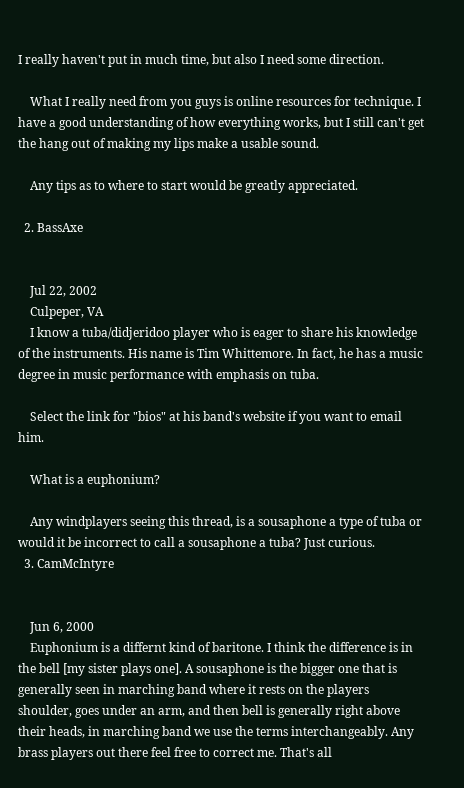I really haven't put in much time, but also I need some direction.

    What I really need from you guys is online resources for technique. I have a good understanding of how everything works, but I still can't get the hang out of making my lips make a usable sound.

    Any tips as to where to start would be greatly appreciated.

  2. BassAxe


    Jul 22, 2002
    Culpeper, VA
    I know a tuba/didjeridoo player who is eager to share his knowledge of the instruments. His name is Tim Whittemore. In fact, he has a music degree in music performance with emphasis on tuba.

    Select the link for "bios" at his band's website if you want to email him.

    What is a euphonium?

    Any windplayers seeing this thread, is a sousaphone a type of tuba or would it be incorrect to call a sousaphone a tuba? Just curious.
  3. CamMcIntyre


    Jun 6, 2000
    Euphonium is a differnt kind of baritone. I think the difference is in the bell [my sister plays one]. A sousaphone is the bigger one that is generally seen in marching band where it rests on the players shoulder, goes under an arm, and then bell is generally right above their heads, in marching band we use the terms interchangeably. Any brass players out there feel free to correct me. That's all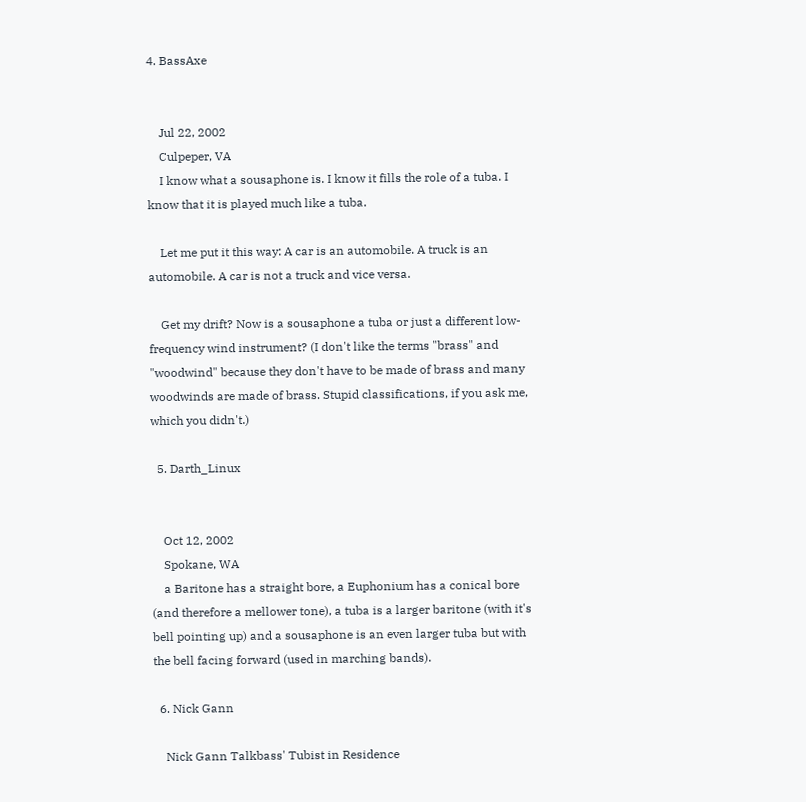4. BassAxe


    Jul 22, 2002
    Culpeper, VA
    I know what a sousaphone is. I know it fills the role of a tuba. I know that it is played much like a tuba.

    Let me put it this way: A car is an automobile. A truck is an automobile. A car is not a truck and vice versa.

    Get my drift? Now is a sousaphone a tuba or just a different low-frequency wind instrument? (I don't like the terms "brass" and "woodwind" because they don't have to be made of brass and many woodwinds are made of brass. Stupid classifications, if you ask me, which you didn't.)

  5. Darth_Linux


    Oct 12, 2002
    Spokane, WA
    a Baritone has a straight bore, a Euphonium has a conical bore (and therefore a mellower tone), a tuba is a larger baritone (with it's bell pointing up) and a sousaphone is an even larger tuba but with the bell facing forward (used in marching bands).

  6. Nick Gann

    Nick Gann Talkbass' Tubist in Residence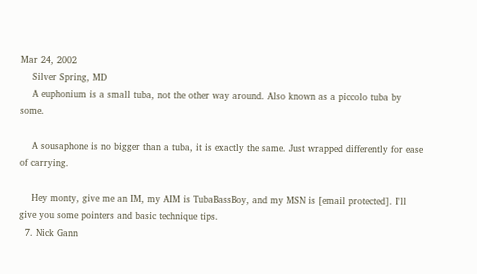Mar 24, 2002
    Silver Spring, MD
    A euphonium is a small tuba, not the other way around. Also known as a piccolo tuba by some.

    A sousaphone is no bigger than a tuba, it is exactly the same. Just wrapped differently for ease of carrying.

    Hey monty, give me an IM, my AIM is TubaBassBoy, and my MSN is [email protected]. I'll give you some pointers and basic technique tips.
  7. Nick Gann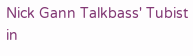Nick Gann Talkbass' Tubist in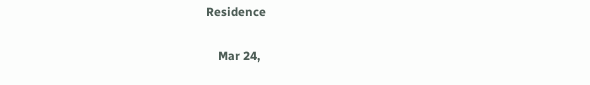Residence

    Mar 24,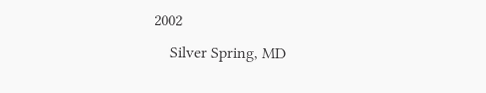2002
    Silver Spring, MD